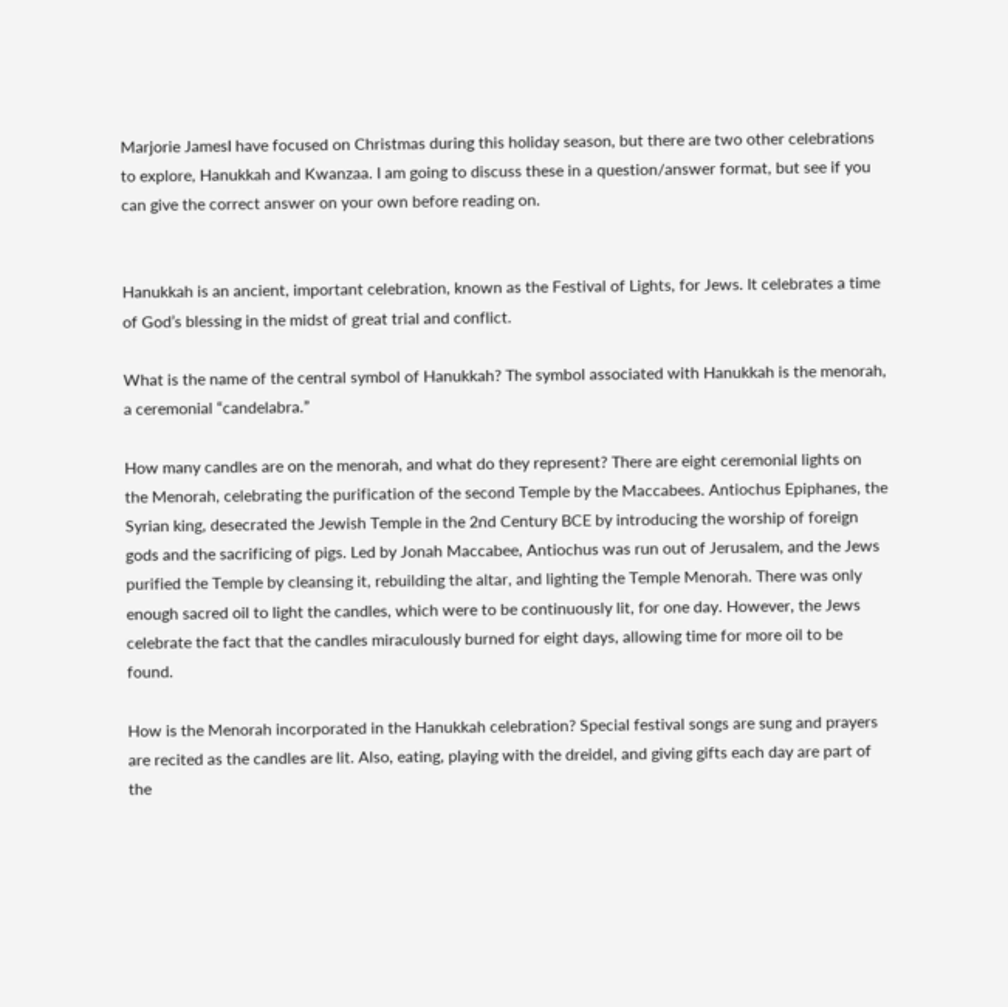Marjorie JamesI have focused on Christmas during this holiday season, but there are two other celebrations to explore, Hanukkah and Kwanzaa. I am going to discuss these in a question/answer format, but see if you can give the correct answer on your own before reading on.


Hanukkah is an ancient, important celebration, known as the Festival of Lights, for Jews. It celebrates a time of God’s blessing in the midst of great trial and conflict.

What is the name of the central symbol of Hanukkah? The symbol associated with Hanukkah is the menorah, a ceremonial “candelabra.”

How many candles are on the menorah, and what do they represent? There are eight ceremonial lights on the Menorah, celebrating the purification of the second Temple by the Maccabees. Antiochus Epiphanes, the Syrian king, desecrated the Jewish Temple in the 2nd Century BCE by introducing the worship of foreign gods and the sacrificing of pigs. Led by Jonah Maccabee, Antiochus was run out of Jerusalem, and the Jews purified the Temple by cleansing it, rebuilding the altar, and lighting the Temple Menorah. There was only enough sacred oil to light the candles, which were to be continuously lit, for one day. However, the Jews celebrate the fact that the candles miraculously burned for eight days, allowing time for more oil to be found.

How is the Menorah incorporated in the Hanukkah celebration? Special festival songs are sung and prayers are recited as the candles are lit. Also, eating, playing with the dreidel, and giving gifts each day are part of the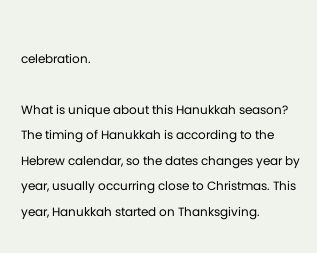celebration.

What is unique about this Hanukkah season? The timing of Hanukkah is according to the Hebrew calendar, so the dates changes year by year, usually occurring close to Christmas. This year, Hanukkah started on Thanksgiving.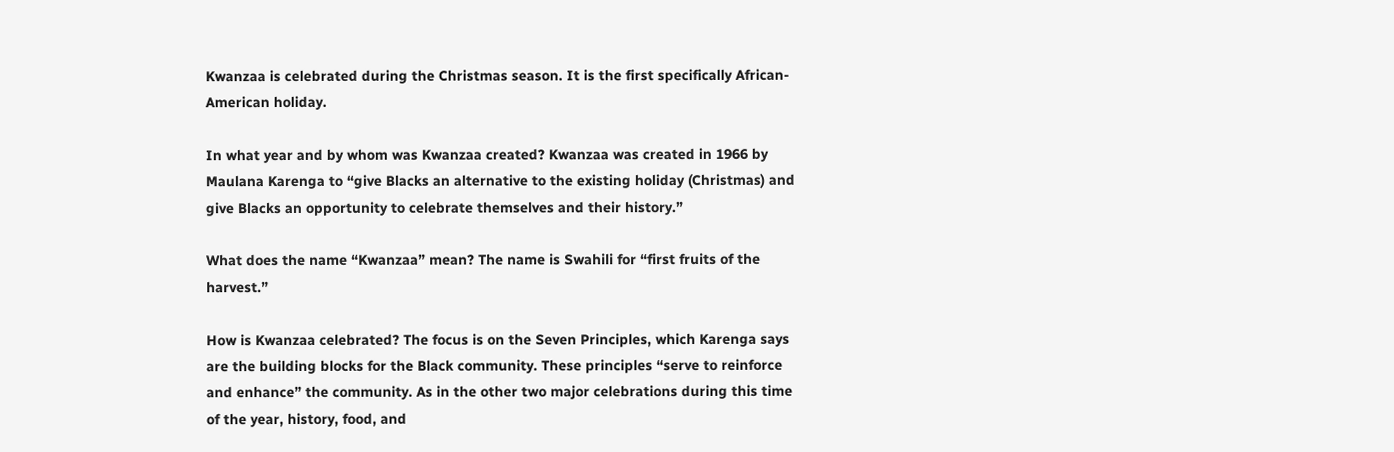Kwanzaa is celebrated during the Christmas season. It is the first specifically African-American holiday.

In what year and by whom was Kwanzaa created? Kwanzaa was created in 1966 by Maulana Karenga to “give Blacks an alternative to the existing holiday (Christmas) and give Blacks an opportunity to celebrate themselves and their history.”

What does the name “Kwanzaa” mean? The name is Swahili for “first fruits of the harvest.”

How is Kwanzaa celebrated? The focus is on the Seven Principles, which Karenga says are the building blocks for the Black community. These principles “serve to reinforce and enhance” the community. As in the other two major celebrations during this time of the year, history, food, and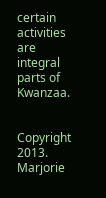certain activities are integral parts of Kwanzaa.


Copyright 2013. Marjorie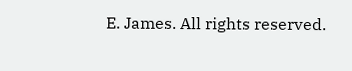E. James. All rights reserved.